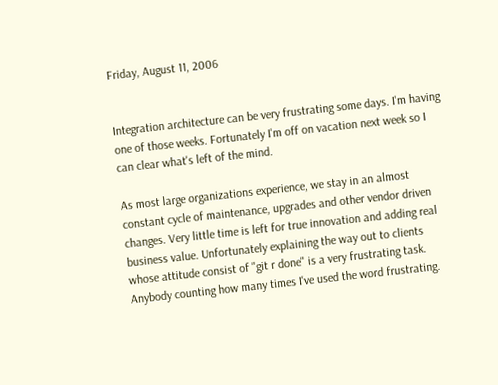Friday, August 11, 2006


Integration architecture can be very frustrating some days. I'm having one of those weeks. Fortunately I'm off on vacation next week so I can clear what's left of the mind.

As most large organizations experience, we stay in an almost constant cycle of maintenance, upgrades and other vendor driven changes. Very little time is left for true innovation and adding real business value. Unfortunately explaining the way out to clients whose attitude consist of "git r done" is a very frustrating task. Anybody counting how many times I've used the word frustrating.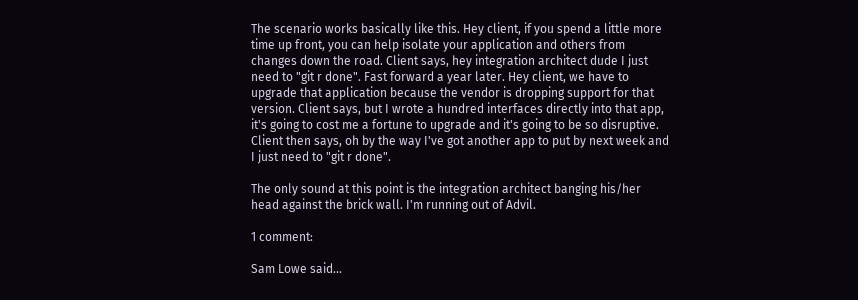The scenario works basically like this. Hey client, if you spend a little more time up front, you can help isolate your application and others from changes down the road. Client says, hey integration architect dude I just need to "git r done". Fast forward a year later. Hey client, we have to upgrade that application because the vendor is dropping support for that version. Client says, but I wrote a hundred interfaces directly into that app, it's going to cost me a fortune to upgrade and it's going to be so disruptive. Client then says, oh by the way I've got another app to put by next week and I just need to "git r done".

The only sound at this point is the integration architect banging his/her head against the brick wall. I'm running out of Advil.

1 comment:

Sam Lowe said...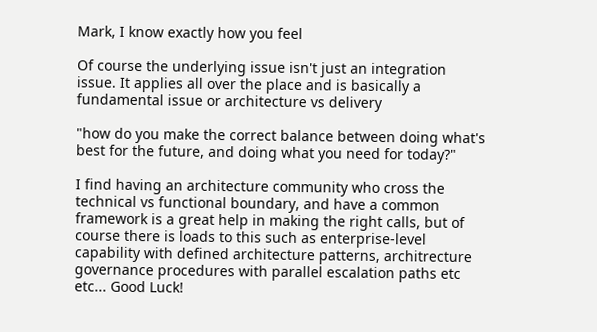Mark, I know exactly how you feel

Of course the underlying issue isn't just an integration issue. It applies all over the place and is basically a fundamental issue or architecture vs delivery

"how do you make the correct balance between doing what's best for the future, and doing what you need for today?"

I find having an architecture community who cross the technical vs functional boundary, and have a common framework is a great help in making the right calls, but of course there is loads to this such as enterprise-level capability with defined architecture patterns, architrecture governance procedures with parallel escalation paths etc etc... Good Luck!